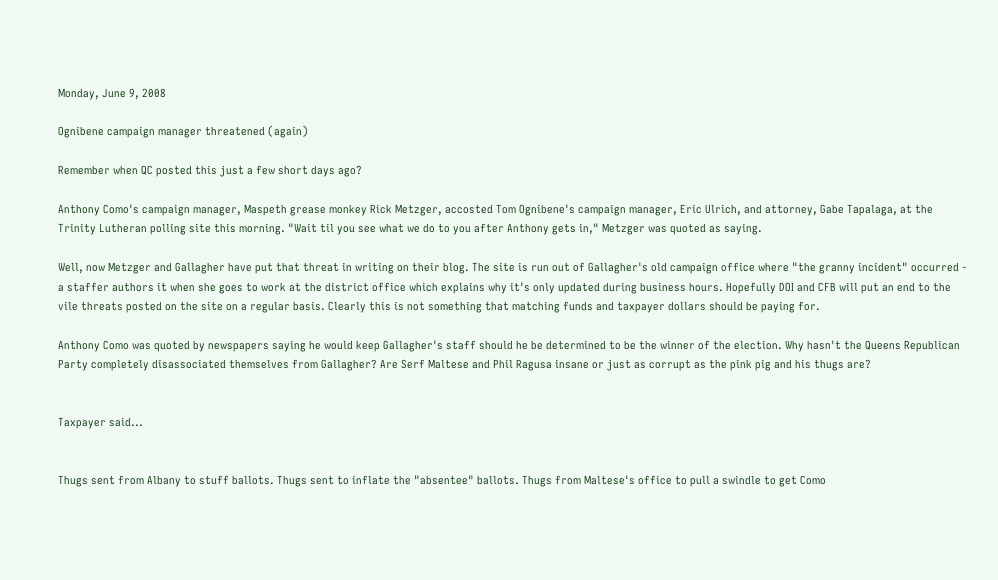Monday, June 9, 2008

Ognibene campaign manager threatened (again)

Remember when QC posted this just a few short days ago?

Anthony Como's campaign manager, Maspeth grease monkey Rick Metzger, accosted Tom Ognibene's campaign manager, Eric Ulrich, and attorney, Gabe Tapalaga, at the Trinity Lutheran polling site this morning. "Wait til you see what we do to you after Anthony gets in," Metzger was quoted as saying.

Well, now Metzger and Gallagher have put that threat in writing on their blog. The site is run out of Gallagher's old campaign office where "the granny incident" occurred - a staffer authors it when she goes to work at the district office which explains why it's only updated during business hours. Hopefully DOI and CFB will put an end to the vile threats posted on the site on a regular basis. Clearly this is not something that matching funds and taxpayer dollars should be paying for.

Anthony Como was quoted by newspapers saying he would keep Gallagher's staff should he be determined to be the winner of the election. Why hasn't the Queens Republican Party completely disassociated themselves from Gallagher? Are Serf Maltese and Phil Ragusa insane or just as corrupt as the pink pig and his thugs are?


Taxpayer said...


Thugs sent from Albany to stuff ballots. Thugs sent to inflate the "absentee" ballots. Thugs from Maltese's office to pull a swindle to get Como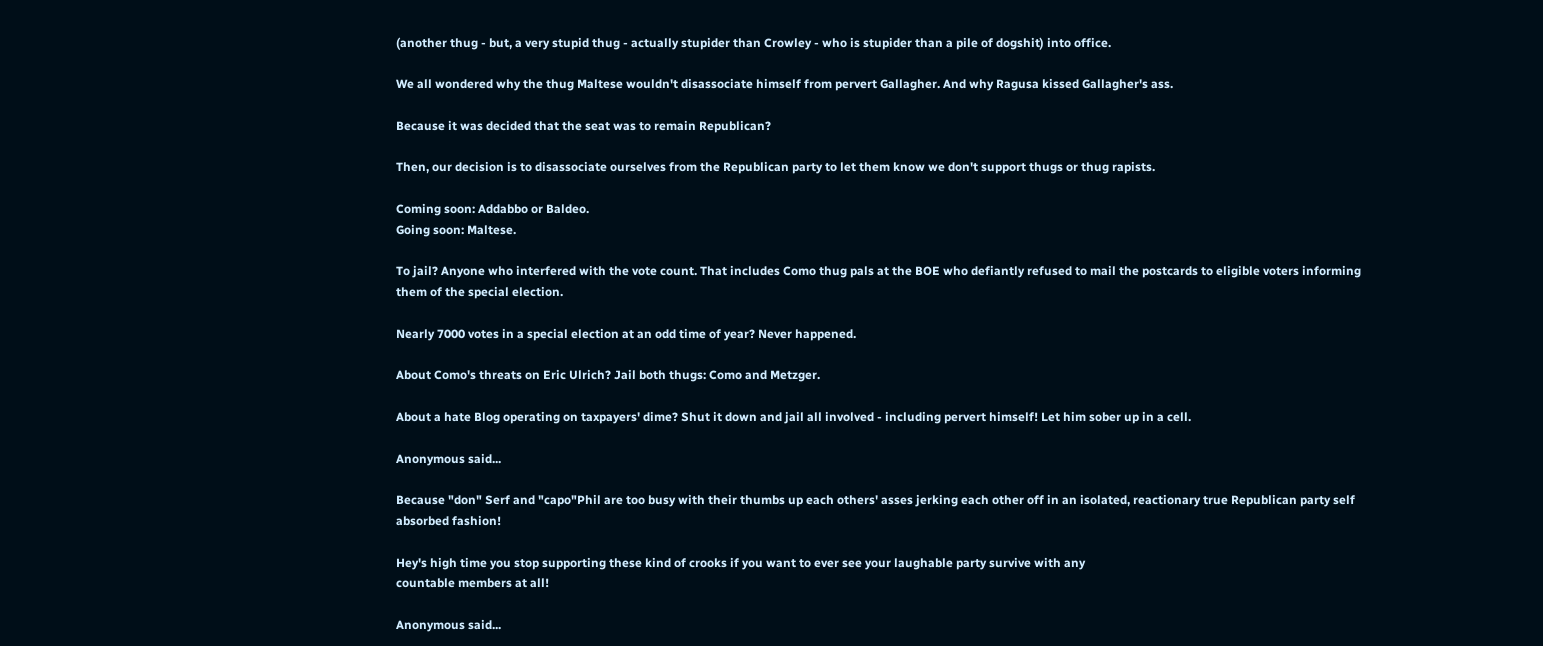(another thug - but, a very stupid thug - actually stupider than Crowley - who is stupider than a pile of dogshit) into office.

We all wondered why the thug Maltese wouldn't disassociate himself from pervert Gallagher. And why Ragusa kissed Gallagher's ass.

Because it was decided that the seat was to remain Republican?

Then, our decision is to disassociate ourselves from the Republican party to let them know we don't support thugs or thug rapists.

Coming soon: Addabbo or Baldeo.
Going soon: Maltese.

To jail? Anyone who interfered with the vote count. That includes Como thug pals at the BOE who defiantly refused to mail the postcards to eligible voters informing them of the special election.

Nearly 7000 votes in a special election at an odd time of year? Never happened.

About Como's threats on Eric Ulrich? Jail both thugs: Como and Metzger.

About a hate Blog operating on taxpayers' dime? Shut it down and jail all involved - including pervert himself! Let him sober up in a cell.

Anonymous said...

Because "don" Serf and "capo"Phil are too busy with their thumbs up each others' asses jerking each other off in an isolated, reactionary true Republican party self absorbed fashion!

Hey's high time you stop supporting these kind of crooks if you want to ever see your laughable party survive with any
countable members at all!

Anonymous said...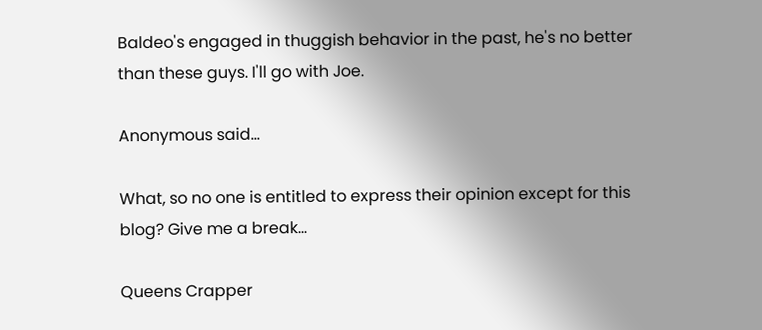Baldeo's engaged in thuggish behavior in the past, he's no better than these guys. I'll go with Joe.

Anonymous said...

What, so no one is entitled to express their opinion except for this blog? Give me a break...

Queens Crapper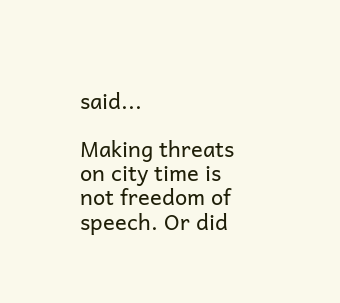said...

Making threats on city time is not freedom of speech. Or did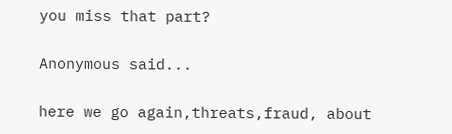you miss that part?

Anonymous said...

here we go again,threats,fraud, about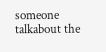someone talkabout the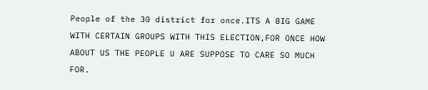People of the 30 district for once.ITS A BIG GAME WITH CERTAIN GROUPS WITH THIS ELECTION,FOR ONCE HOW ABOUT US THE PEOPLE U ARE SUPPOSE TO CARE SO MUCH FOR.